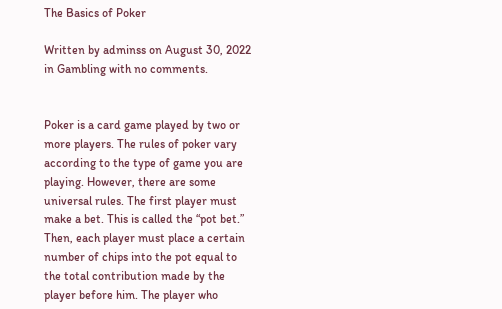The Basics of Poker

Written by adminss on August 30, 2022 in Gambling with no comments.


Poker is a card game played by two or more players. The rules of poker vary according to the type of game you are playing. However, there are some universal rules. The first player must make a bet. This is called the “pot bet.” Then, each player must place a certain number of chips into the pot equal to the total contribution made by the player before him. The player who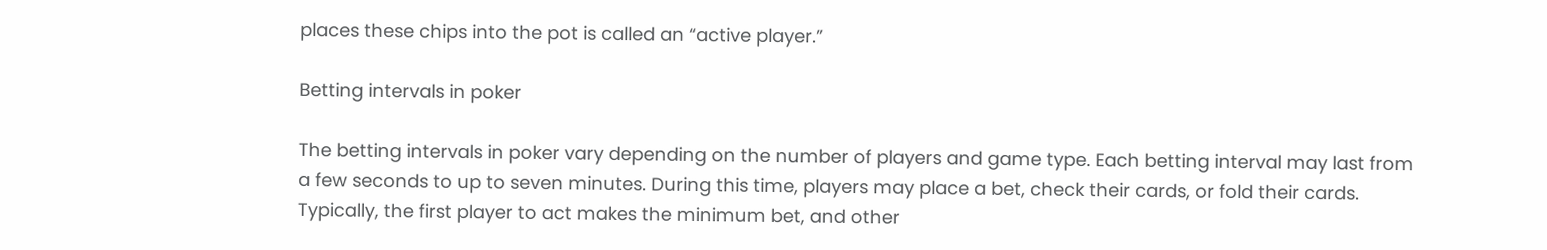places these chips into the pot is called an “active player.”

Betting intervals in poker

The betting intervals in poker vary depending on the number of players and game type. Each betting interval may last from a few seconds to up to seven minutes. During this time, players may place a bet, check their cards, or fold their cards. Typically, the first player to act makes the minimum bet, and other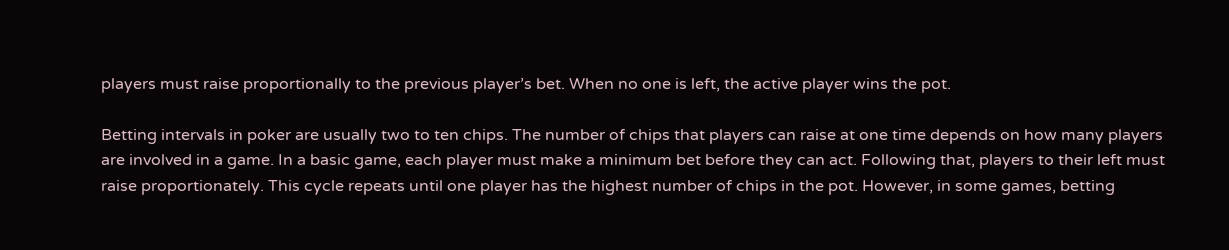players must raise proportionally to the previous player’s bet. When no one is left, the active player wins the pot.

Betting intervals in poker are usually two to ten chips. The number of chips that players can raise at one time depends on how many players are involved in a game. In a basic game, each player must make a minimum bet before they can act. Following that, players to their left must raise proportionately. This cycle repeats until one player has the highest number of chips in the pot. However, in some games, betting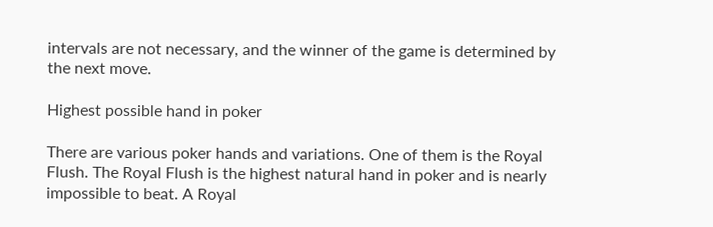intervals are not necessary, and the winner of the game is determined by the next move.

Highest possible hand in poker

There are various poker hands and variations. One of them is the Royal Flush. The Royal Flush is the highest natural hand in poker and is nearly impossible to beat. A Royal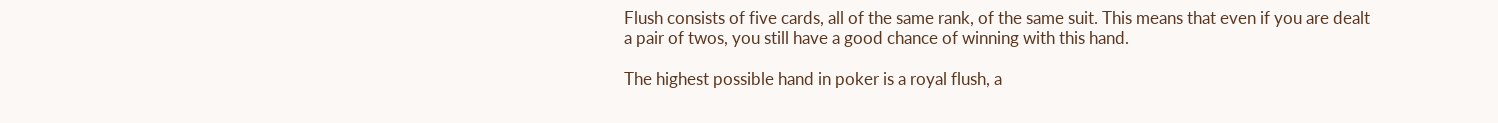Flush consists of five cards, all of the same rank, of the same suit. This means that even if you are dealt a pair of twos, you still have a good chance of winning with this hand.

The highest possible hand in poker is a royal flush, a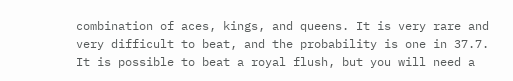combination of aces, kings, and queens. It is very rare and very difficult to beat, and the probability is one in 37.7. It is possible to beat a royal flush, but you will need a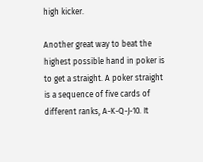high kicker.

Another great way to beat the highest possible hand in poker is to get a straight. A poker straight is a sequence of five cards of different ranks, A-K-Q-J-10. It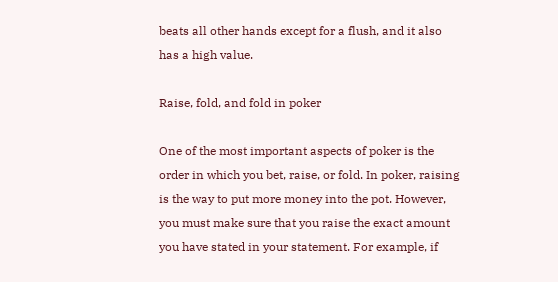beats all other hands except for a flush, and it also has a high value.

Raise, fold, and fold in poker

One of the most important aspects of poker is the order in which you bet, raise, or fold. In poker, raising is the way to put more money into the pot. However, you must make sure that you raise the exact amount you have stated in your statement. For example, if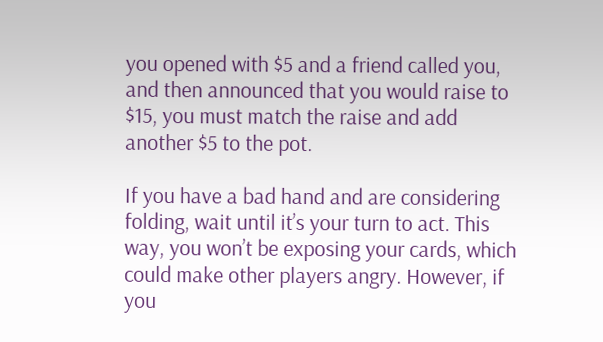you opened with $5 and a friend called you, and then announced that you would raise to $15, you must match the raise and add another $5 to the pot.

If you have a bad hand and are considering folding, wait until it’s your turn to act. This way, you won’t be exposing your cards, which could make other players angry. However, if you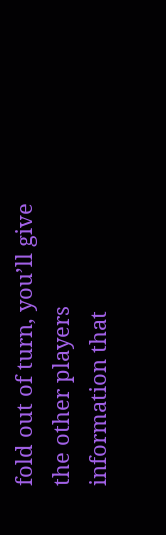fold out of turn, you’ll give the other players information that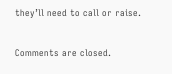they’ll need to call or raise.

Comments are closed.